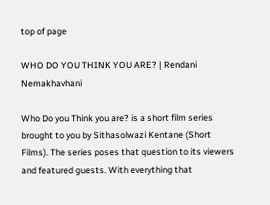top of page

WHO DO YOU THINK YOU ARE? | Rendani Nemakhavhani

Who Do you Think you are? is a short film series brought to you by Sithasolwazi Kentane (Short Films). The series poses that question to its viewers and featured guests. With everything that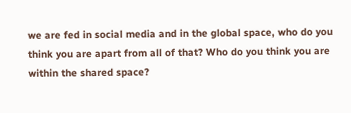we are fed in social media and in the global space, who do you think you are apart from all of that? Who do you think you are within the shared space?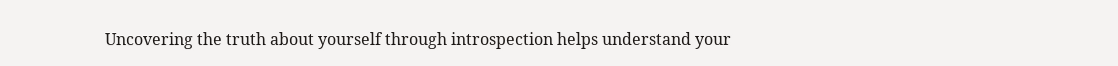Uncovering the truth about yourself through introspection helps understand your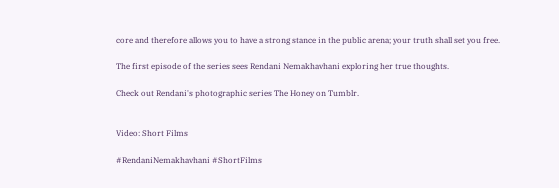core and therefore allows you to have a strong stance in the public arena; your truth shall set you free.

The first episode of the series sees Rendani Nemakhavhani exploring her true thoughts.

Check out Rendani's photographic series The Honey on Tumblr.


Video: Short Films

#RendaniNemakhavhani #ShortFilms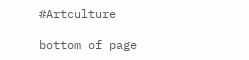#Artculture

bottom of page